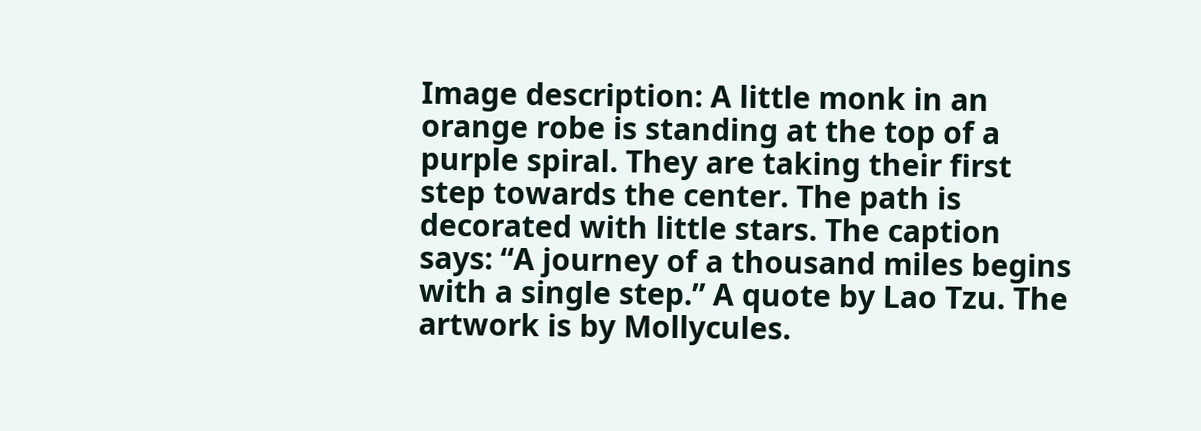Image description: A little monk in an orange robe is standing at the top of a purple spiral. They are taking their first step towards the center. The path is decorated with little stars. The caption says: “A journey of a thousand miles begins with a single step.” A quote by Lao Tzu. The artwork is by Mollycules.